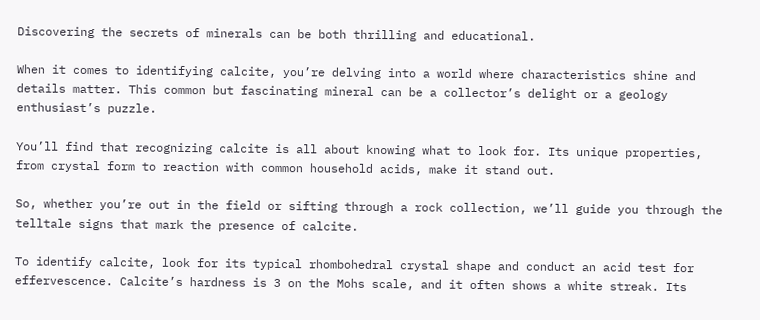Discovering the secrets of minerals can be both thrilling and educational.

When it comes to identifying calcite, you’re delving into a world where characteristics shine and details matter. This common but fascinating mineral can be a collector’s delight or a geology enthusiast’s puzzle.

You’ll find that recognizing calcite is all about knowing what to look for. Its unique properties, from crystal form to reaction with common household acids, make it stand out.

So, whether you’re out in the field or sifting through a rock collection, we’ll guide you through the telltale signs that mark the presence of calcite.

To identify calcite, look for its typical rhombohedral crystal shape and conduct an acid test for effervescence. Calcite’s hardness is 3 on the Mohs scale, and it often shows a white streak. Its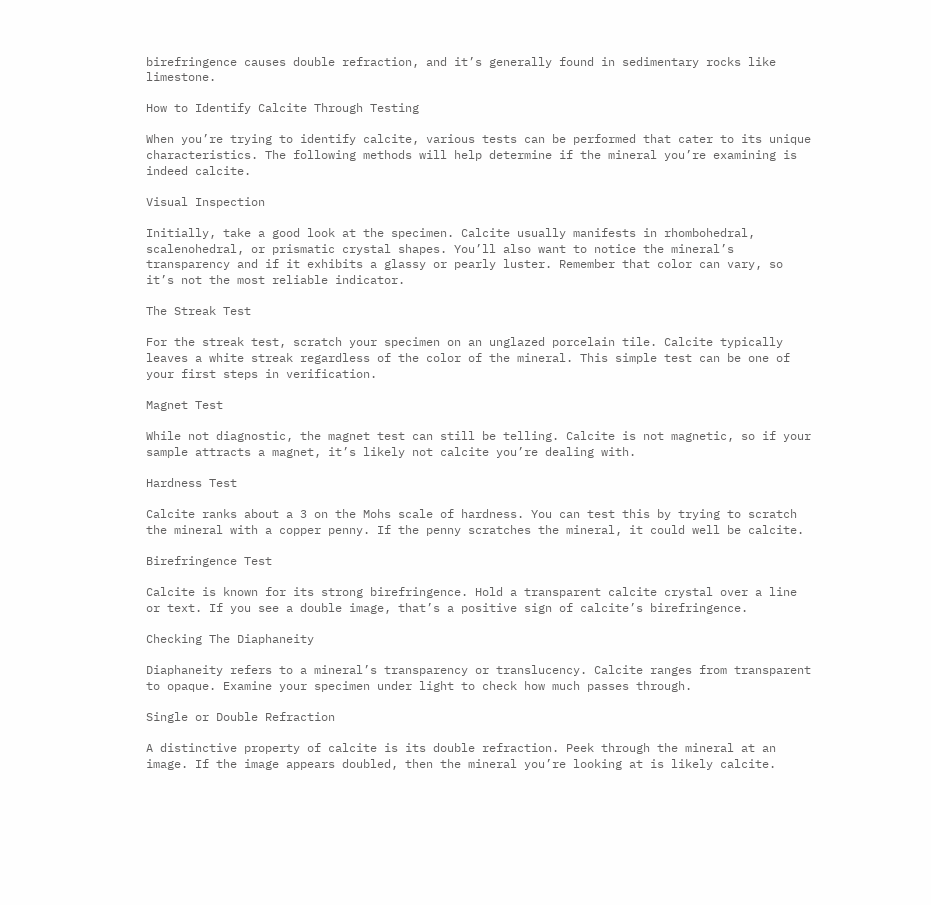birefringence causes double refraction, and it’s generally found in sedimentary rocks like limestone.

How to Identify Calcite Through Testing

When you’re trying to identify calcite, various tests can be performed that cater to its unique characteristics. The following methods will help determine if the mineral you’re examining is indeed calcite.

Visual Inspection

Initially, take a good look at the specimen. Calcite usually manifests in rhombohedral, scalenohedral, or prismatic crystal shapes. You’ll also want to notice the mineral’s transparency and if it exhibits a glassy or pearly luster. Remember that color can vary, so it’s not the most reliable indicator.

The Streak Test

For the streak test, scratch your specimen on an unglazed porcelain tile. Calcite typically leaves a white streak regardless of the color of the mineral. This simple test can be one of your first steps in verification.

Magnet Test

While not diagnostic, the magnet test can still be telling. Calcite is not magnetic, so if your sample attracts a magnet, it’s likely not calcite you’re dealing with.

Hardness Test

Calcite ranks about a 3 on the Mohs scale of hardness. You can test this by trying to scratch the mineral with a copper penny. If the penny scratches the mineral, it could well be calcite.

Birefringence Test

Calcite is known for its strong birefringence. Hold a transparent calcite crystal over a line or text. If you see a double image, that’s a positive sign of calcite’s birefringence.

Checking The Diaphaneity

Diaphaneity refers to a mineral’s transparency or translucency. Calcite ranges from transparent to opaque. Examine your specimen under light to check how much passes through.

Single or Double Refraction

A distinctive property of calcite is its double refraction. Peek through the mineral at an image. If the image appears doubled, then the mineral you’re looking at is likely calcite.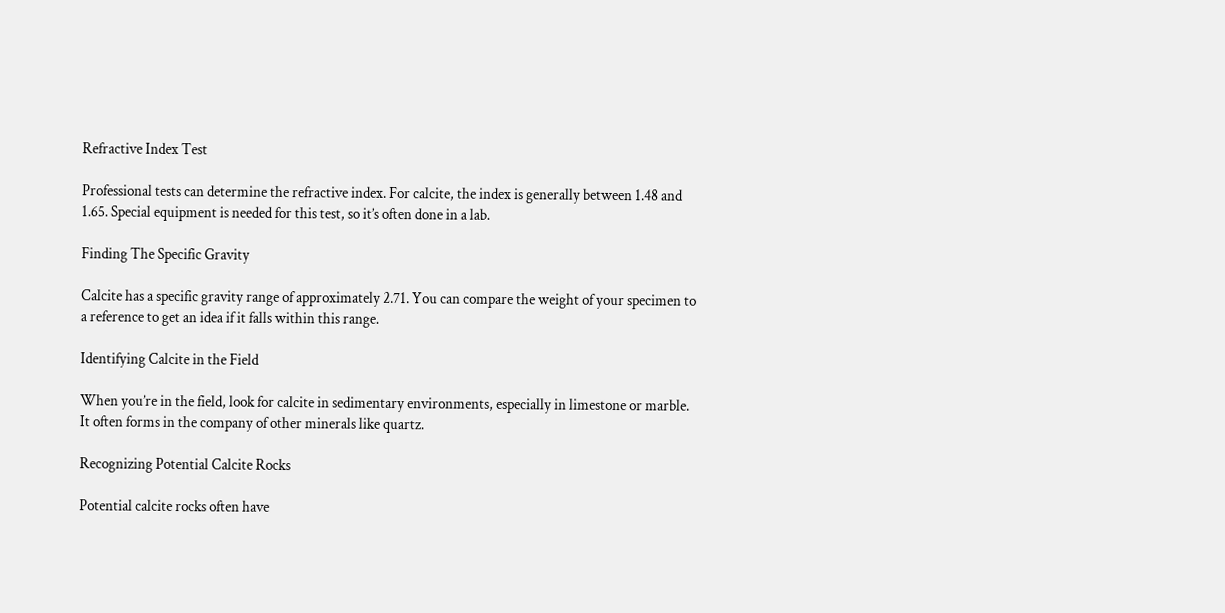Refractive Index Test

Professional tests can determine the refractive index. For calcite, the index is generally between 1.48 and 1.65. Special equipment is needed for this test, so it’s often done in a lab.

Finding The Specific Gravity

Calcite has a specific gravity range of approximately 2.71. You can compare the weight of your specimen to a reference to get an idea if it falls within this range.

Identifying Calcite in the Field

When you’re in the field, look for calcite in sedimentary environments, especially in limestone or marble. It often forms in the company of other minerals like quartz.

Recognizing Potential Calcite Rocks

Potential calcite rocks often have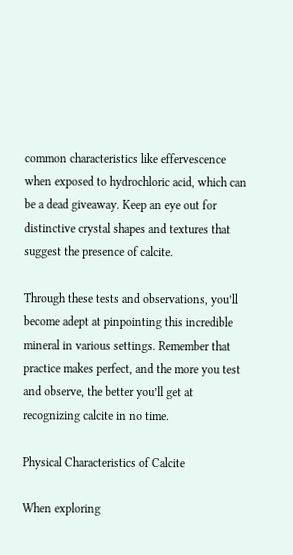common characteristics like effervescence when exposed to hydrochloric acid, which can be a dead giveaway. Keep an eye out for distinctive crystal shapes and textures that suggest the presence of calcite.

Through these tests and observations, you’ll become adept at pinpointing this incredible mineral in various settings. Remember that practice makes perfect, and the more you test and observe, the better you’ll get at recognizing calcite in no time.

Physical Characteristics of Calcite

When exploring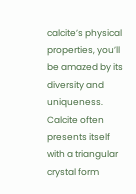calcite’s physical properties, you’ll be amazed by its diversity and uniqueness. Calcite often presents itself with a triangular crystal form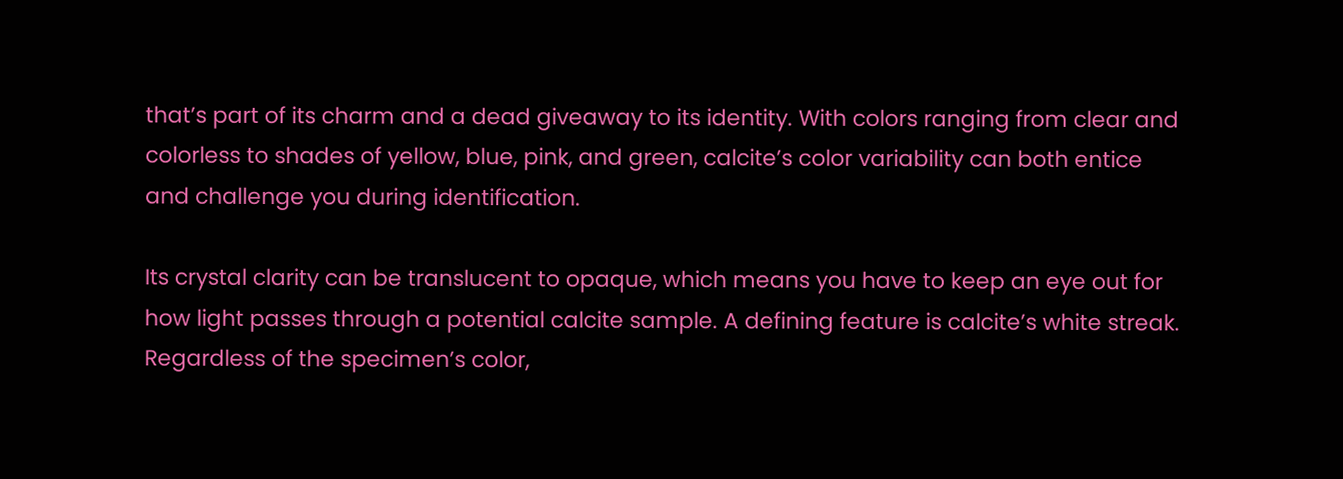that’s part of its charm and a dead giveaway to its identity. With colors ranging from clear and colorless to shades of yellow, blue, pink, and green, calcite’s color variability can both entice and challenge you during identification.

Its crystal clarity can be translucent to opaque, which means you have to keep an eye out for how light passes through a potential calcite sample. A defining feature is calcite’s white streak. Regardless of the specimen’s color,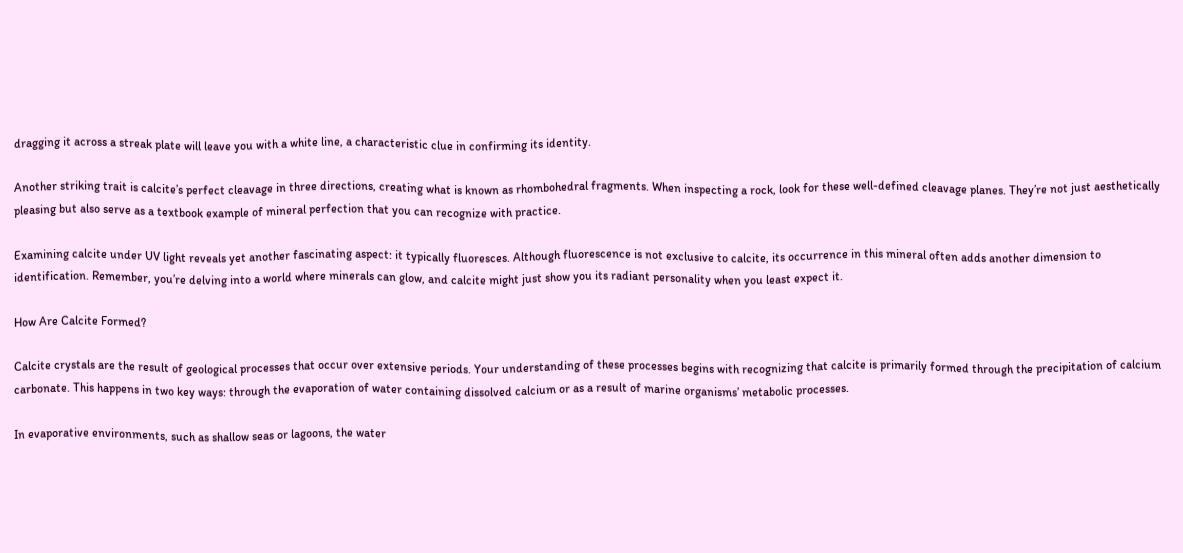dragging it across a streak plate will leave you with a white line, a characteristic clue in confirming its identity.

Another striking trait is calcite’s perfect cleavage in three directions, creating what is known as rhombohedral fragments. When inspecting a rock, look for these well-defined cleavage planes. They’re not just aesthetically pleasing but also serve as a textbook example of mineral perfection that you can recognize with practice.

Examining calcite under UV light reveals yet another fascinating aspect: it typically fluoresces. Although fluorescence is not exclusive to calcite, its occurrence in this mineral often adds another dimension to identification. Remember, you’re delving into a world where minerals can glow, and calcite might just show you its radiant personality when you least expect it.

How Are Calcite Formed?

Calcite crystals are the result of geological processes that occur over extensive periods. Your understanding of these processes begins with recognizing that calcite is primarily formed through the precipitation of calcium carbonate. This happens in two key ways: through the evaporation of water containing dissolved calcium or as a result of marine organisms’ metabolic processes.

In evaporative environments, such as shallow seas or lagoons, the water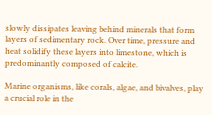slowly dissipates leaving behind minerals that form layers of sedimentary rock. Over time, pressure and heat solidify these layers into limestone, which is predominantly composed of calcite.

Marine organisms, like corals, algae, and bivalves, play a crucial role in the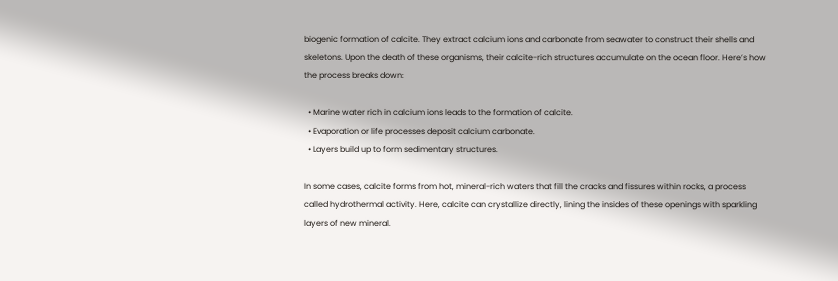biogenic formation of calcite. They extract calcium ions and carbonate from seawater to construct their shells and skeletons. Upon the death of these organisms, their calcite-rich structures accumulate on the ocean floor. Here’s how the process breaks down:

  • Marine water rich in calcium ions leads to the formation of calcite.
  • Evaporation or life processes deposit calcium carbonate.
  • Layers build up to form sedimentary structures.

In some cases, calcite forms from hot, mineral-rich waters that fill the cracks and fissures within rocks, a process called hydrothermal activity. Here, calcite can crystallize directly, lining the insides of these openings with sparkling layers of new mineral.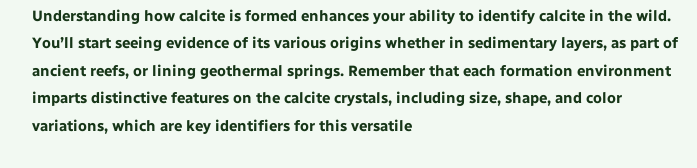Understanding how calcite is formed enhances your ability to identify calcite in the wild. You’ll start seeing evidence of its various origins whether in sedimentary layers, as part of ancient reefs, or lining geothermal springs. Remember that each formation environment imparts distinctive features on the calcite crystals, including size, shape, and color variations, which are key identifiers for this versatile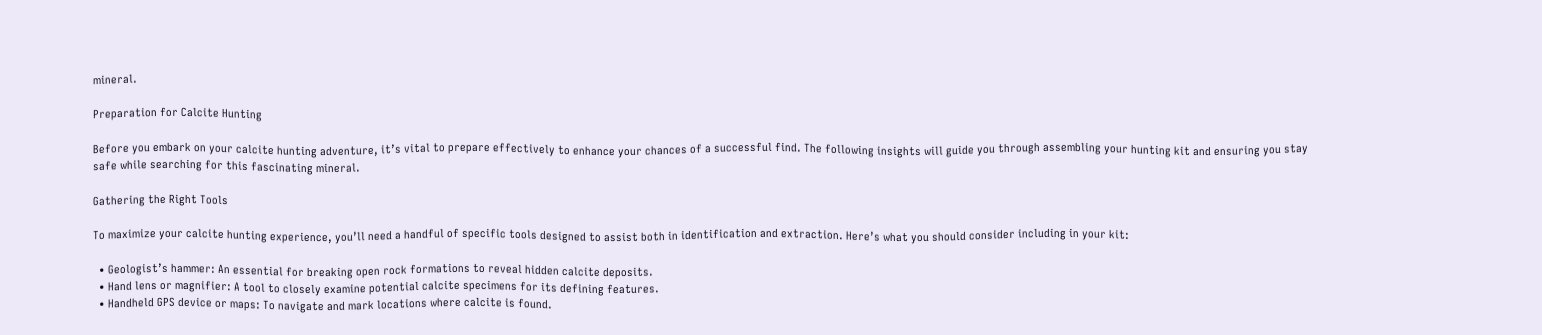mineral.

Preparation for Calcite Hunting

Before you embark on your calcite hunting adventure, it’s vital to prepare effectively to enhance your chances of a successful find. The following insights will guide you through assembling your hunting kit and ensuring you stay safe while searching for this fascinating mineral.

Gathering the Right Tools

To maximize your calcite hunting experience, you’ll need a handful of specific tools designed to assist both in identification and extraction. Here’s what you should consider including in your kit:

  • Geologist’s hammer: An essential for breaking open rock formations to reveal hidden calcite deposits.
  • Hand lens or magnifier: A tool to closely examine potential calcite specimens for its defining features.
  • Handheld GPS device or maps: To navigate and mark locations where calcite is found.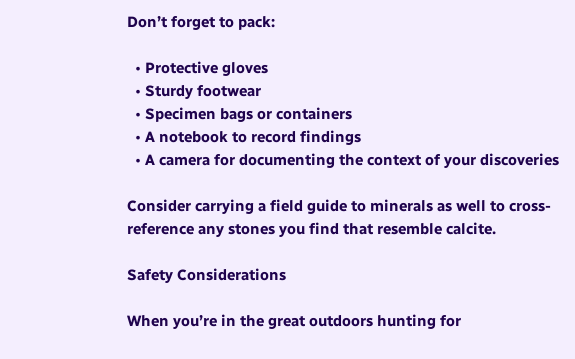Don’t forget to pack:

  • Protective gloves
  • Sturdy footwear
  • Specimen bags or containers
  • A notebook to record findings
  • A camera for documenting the context of your discoveries

Consider carrying a field guide to minerals as well to cross-reference any stones you find that resemble calcite.

Safety Considerations

When you’re in the great outdoors hunting for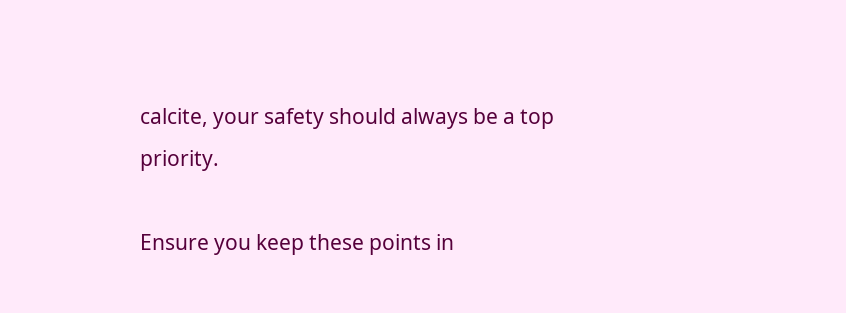calcite, your safety should always be a top priority.

Ensure you keep these points in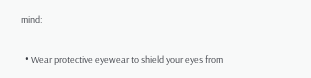mind:

  • Wear protective eyewear to shield your eyes from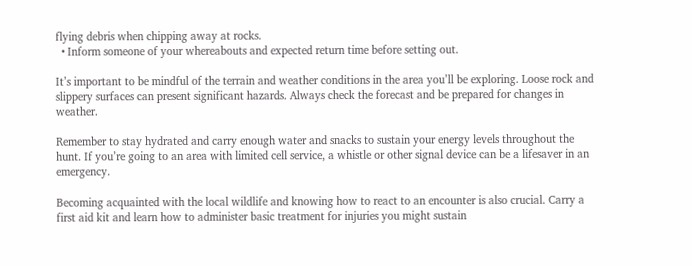flying debris when chipping away at rocks.
  • Inform someone of your whereabouts and expected return time before setting out.

It’s important to be mindful of the terrain and weather conditions in the area you’ll be exploring. Loose rock and slippery surfaces can present significant hazards. Always check the forecast and be prepared for changes in weather.

Remember to stay hydrated and carry enough water and snacks to sustain your energy levels throughout the hunt. If you’re going to an area with limited cell service, a whistle or other signal device can be a lifesaver in an emergency.

Becoming acquainted with the local wildlife and knowing how to react to an encounter is also crucial. Carry a first aid kit and learn how to administer basic treatment for injuries you might sustain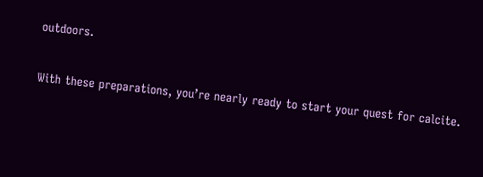outdoors.

With these preparations, you’re nearly ready to start your quest for calcite.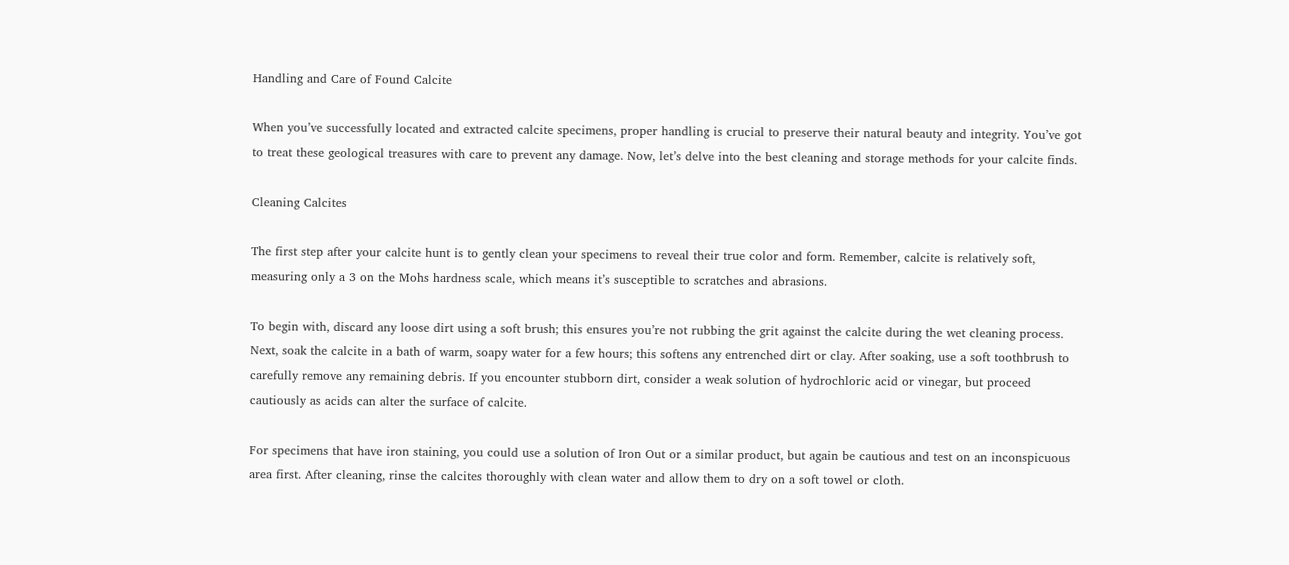Handling and Care of Found Calcite

When you’ve successfully located and extracted calcite specimens, proper handling is crucial to preserve their natural beauty and integrity. You’ve got to treat these geological treasures with care to prevent any damage. Now, let’s delve into the best cleaning and storage methods for your calcite finds.

Cleaning Calcites

The first step after your calcite hunt is to gently clean your specimens to reveal their true color and form. Remember, calcite is relatively soft, measuring only a 3 on the Mohs hardness scale, which means it’s susceptible to scratches and abrasions.

To begin with, discard any loose dirt using a soft brush; this ensures you’re not rubbing the grit against the calcite during the wet cleaning process. Next, soak the calcite in a bath of warm, soapy water for a few hours; this softens any entrenched dirt or clay. After soaking, use a soft toothbrush to carefully remove any remaining debris. If you encounter stubborn dirt, consider a weak solution of hydrochloric acid or vinegar, but proceed cautiously as acids can alter the surface of calcite.

For specimens that have iron staining, you could use a solution of Iron Out or a similar product, but again be cautious and test on an inconspicuous area first. After cleaning, rinse the calcites thoroughly with clean water and allow them to dry on a soft towel or cloth.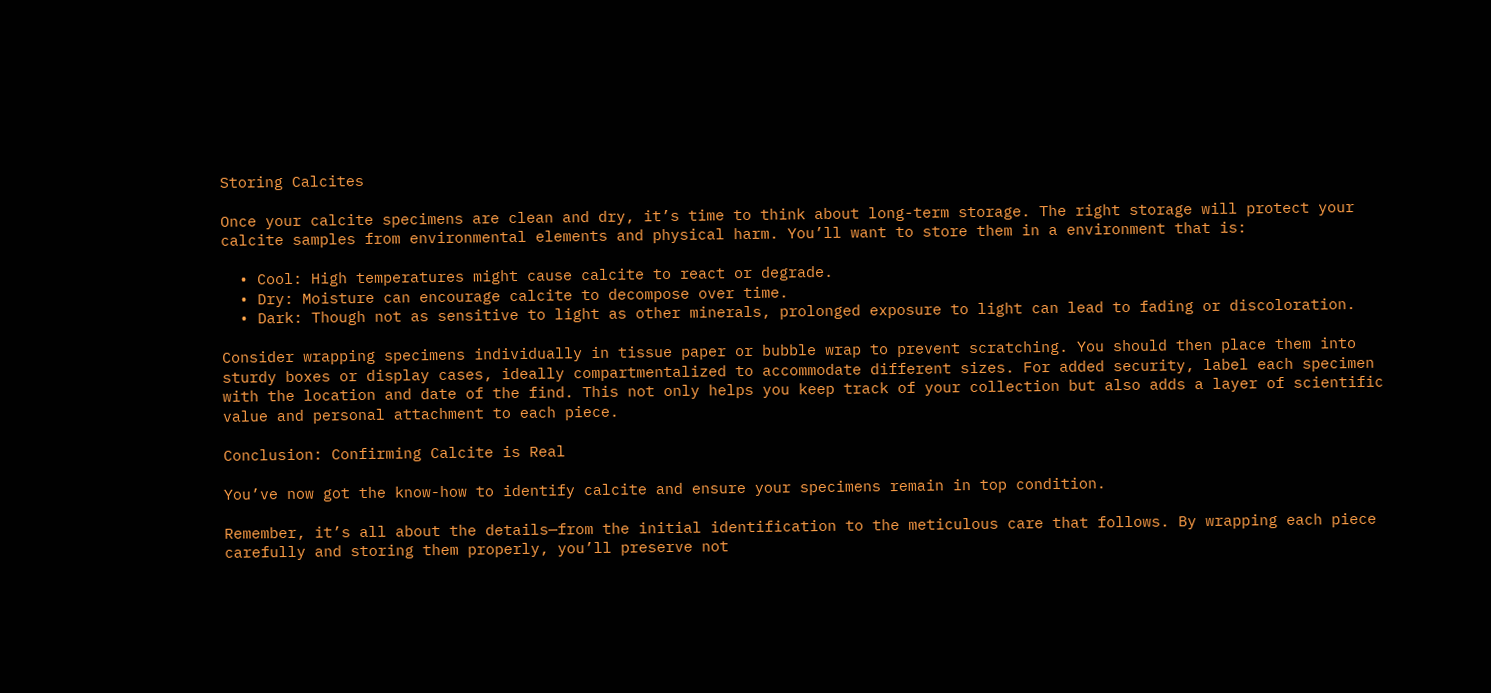Storing Calcites

Once your calcite specimens are clean and dry, it’s time to think about long-term storage. The right storage will protect your calcite samples from environmental elements and physical harm. You’ll want to store them in a environment that is:

  • Cool: High temperatures might cause calcite to react or degrade.
  • Dry: Moisture can encourage calcite to decompose over time.
  • Dark: Though not as sensitive to light as other minerals, prolonged exposure to light can lead to fading or discoloration.

Consider wrapping specimens individually in tissue paper or bubble wrap to prevent scratching. You should then place them into sturdy boxes or display cases, ideally compartmentalized to accommodate different sizes. For added security, label each specimen with the location and date of the find. This not only helps you keep track of your collection but also adds a layer of scientific value and personal attachment to each piece.

Conclusion: Confirming Calcite is Real

You’ve now got the know-how to identify calcite and ensure your specimens remain in top condition.

Remember, it’s all about the details—from the initial identification to the meticulous care that follows. By wrapping each piece carefully and storing them properly, you’ll preserve not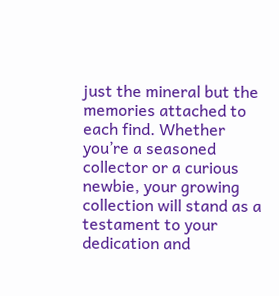just the mineral but the memories attached to each find. Whether you’re a seasoned collector or a curious newbie, your growing collection will stand as a testament to your dedication and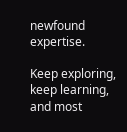newfound expertise.

Keep exploring, keep learning, and most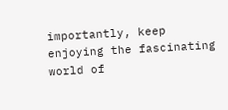importantly, keep enjoying the fascinating world of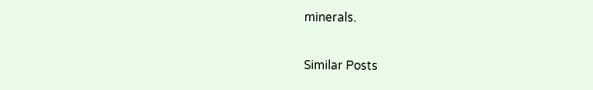minerals.

Similar Posts